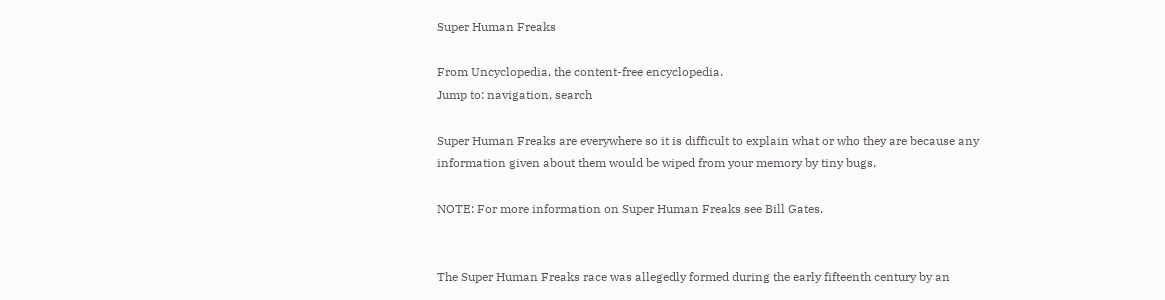Super Human Freaks

From Uncyclopedia, the content-free encyclopedia.
Jump to: navigation, search

Super Human Freaks are everywhere so it is difficult to explain what or who they are because any information given about them would be wiped from your memory by tiny bugs.

NOTE: For more information on Super Human Freaks see Bill Gates.


The Super Human Freaks race was allegedly formed during the early fifteenth century by an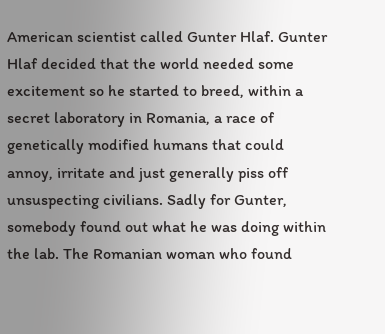American scientist called Gunter Hlaf. Gunter Hlaf decided that the world needed some excitement so he started to breed, within a secret laboratory in Romania, a race of genetically modified humans that could annoy, irritate and just generally piss off unsuspecting civilians. Sadly for Gunter, somebody found out what he was doing within the lab. The Romanian woman who found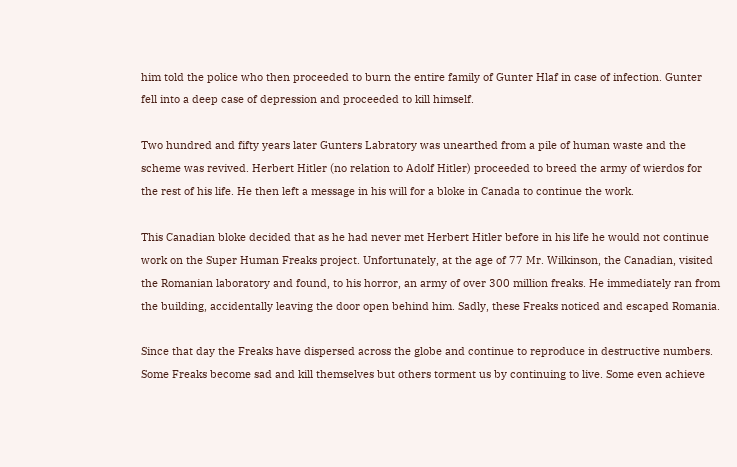him told the police who then proceeded to burn the entire family of Gunter Hlaf in case of infection. Gunter fell into a deep case of depression and proceeded to kill himself.

Two hundred and fifty years later Gunters Labratory was unearthed from a pile of human waste and the scheme was revived. Herbert Hitler (no relation to Adolf Hitler) proceeded to breed the army of wierdos for the rest of his life. He then left a message in his will for a bloke in Canada to continue the work.

This Canadian bloke decided that as he had never met Herbert Hitler before in his life he would not continue work on the Super Human Freaks project. Unfortunately, at the age of 77 Mr. Wilkinson, the Canadian, visited the Romanian laboratory and found, to his horror, an army of over 300 million freaks. He immediately ran from the building, accidentally leaving the door open behind him. Sadly, these Freaks noticed and escaped Romania.

Since that day the Freaks have dispersed across the globe and continue to reproduce in destructive numbers. Some Freaks become sad and kill themselves but others torment us by continuing to live. Some even achieve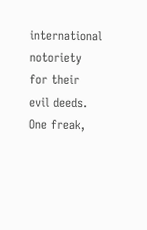international notoriety for their evil deeds. One freak,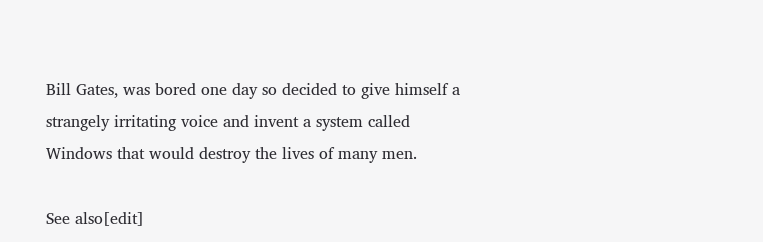Bill Gates, was bored one day so decided to give himself a strangely irritating voice and invent a system called Windows that would destroy the lives of many men.

See also[edit]